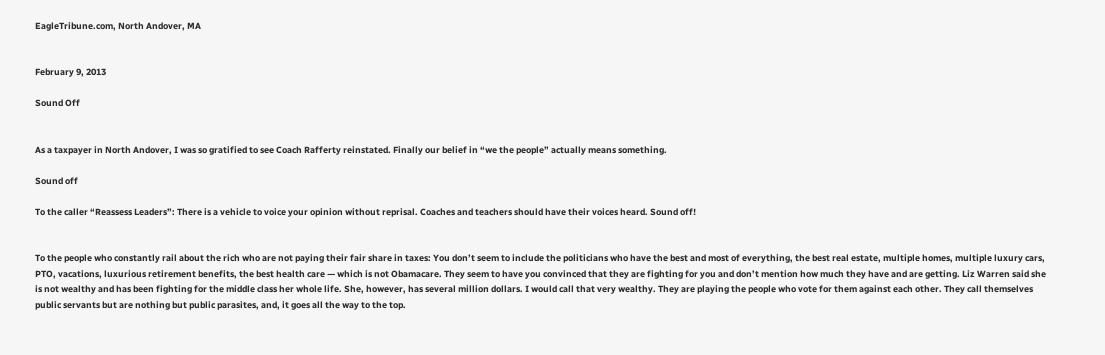EagleTribune.com, North Andover, MA


February 9, 2013

Sound Off


As a taxpayer in North Andover, I was so gratified to see Coach Rafferty reinstated. Finally our belief in “we the people” actually means something.

Sound off

To the caller “Reassess Leaders”: There is a vehicle to voice your opinion without reprisal. Coaches and teachers should have their voices heard. Sound off!


To the people who constantly rail about the rich who are not paying their fair share in taxes: You don’t seem to include the politicians who have the best and most of everything, the best real estate, multiple homes, multiple luxury cars, PTO, vacations, luxurious retirement benefits, the best health care — which is not Obamacare. They seem to have you convinced that they are fighting for you and don’t mention how much they have and are getting. Liz Warren said she is not wealthy and has been fighting for the middle class her whole life. She, however, has several million dollars. I would call that very wealthy. They are playing the people who vote for them against each other. They call themselves public servants but are nothing but public parasites, and, it goes all the way to the top.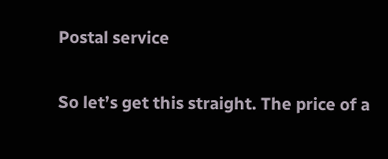Postal service

So let’s get this straight. The price of a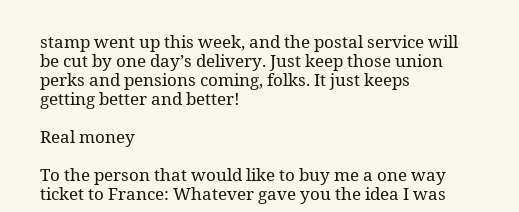stamp went up this week, and the postal service will be cut by one day’s delivery. Just keep those union perks and pensions coming, folks. It just keeps getting better and better!

Real money

To the person that would like to buy me a one way ticket to France: Whatever gave you the idea I was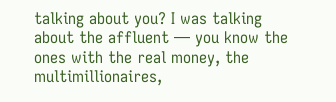talking about you? I was talking about the affluent — you know the ones with the real money, the multimillionaires,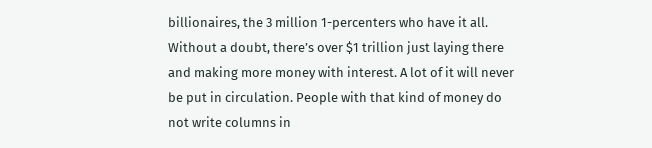billionaires, the 3 million 1-percenters who have it all. Without a doubt, there’s over $1 trillion just laying there and making more money with interest. A lot of it will never be put in circulation. People with that kind of money do not write columns in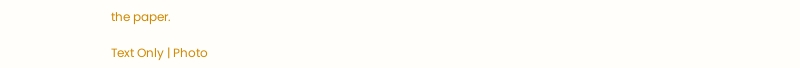the paper.

Text Only | Photo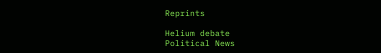Reprints

Helium debate
Political News